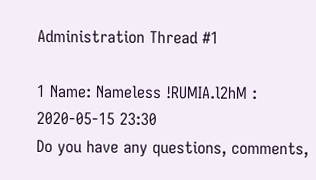Administration Thread #1

1 Name: Nameless !RUMIA.l2hM : 2020-05-15 23:30
Do you have any questions, comments,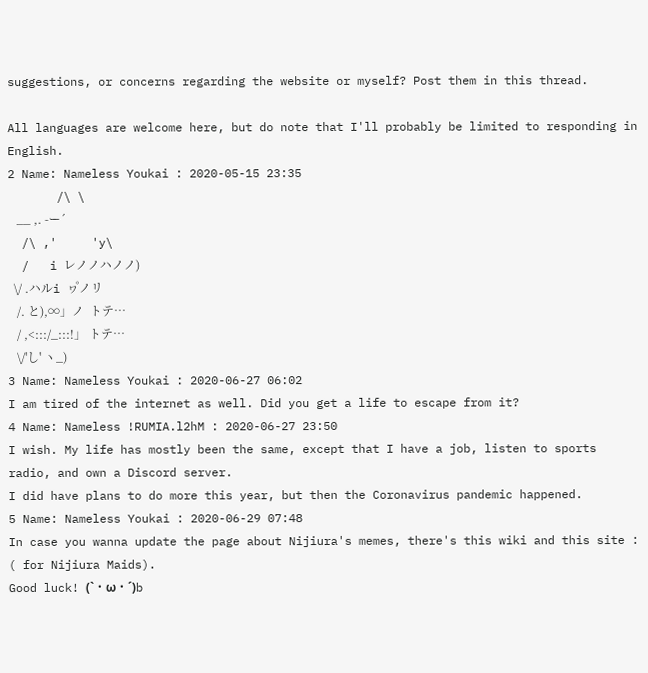suggestions, or concerns regarding the website or myself? Post them in this thread.

All languages are welcome here, but do note that I'll probably be limited to responding in English.
2 Name: Nameless Youkai : 2020-05-15 23:35
       /\ \
   __ ,. -ー´
  /\ ,'     'y\
  /   i レノノハノノ)
  \/ .ハルi ヮ゚ノリ
   /. と),∞」ノ  トテ…
   / ,<:::/_:::!」 トテ…
   \/'し' ヽ_)
3 Name: Nameless Youkai : 2020-06-27 06:02
I am tired of the internet as well. Did you get a life to escape from it?
4 Name: Nameless !RUMIA.l2hM : 2020-06-27 23:50
I wish. My life has mostly been the same, except that I have a job, listen to sports radio, and own a Discord server.
I did have plans to do more this year, but then the Coronavirus pandemic happened.
5 Name: Nameless Youkai : 2020-06-29 07:48
In case you wanna update the page about Nijiura's memes, there's this wiki and this site : ( for Nijiura Maids).
Good luck! (`・ω・´)b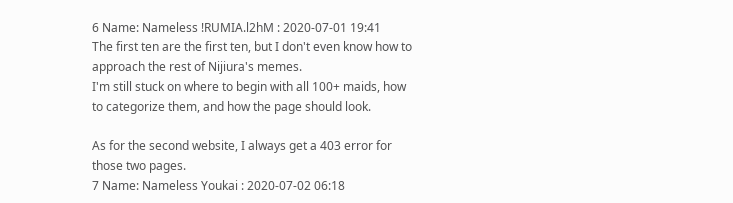6 Name: Nameless !RUMIA.l2hM : 2020-07-01 19:41
The first ten are the first ten, but I don't even know how to approach the rest of Nijiura's memes.
I'm still stuck on where to begin with all 100+ maids, how to categorize them, and how the page should look.

As for the second website, I always get a 403 error for those two pages.
7 Name: Nameless Youkai : 2020-07-02 06:18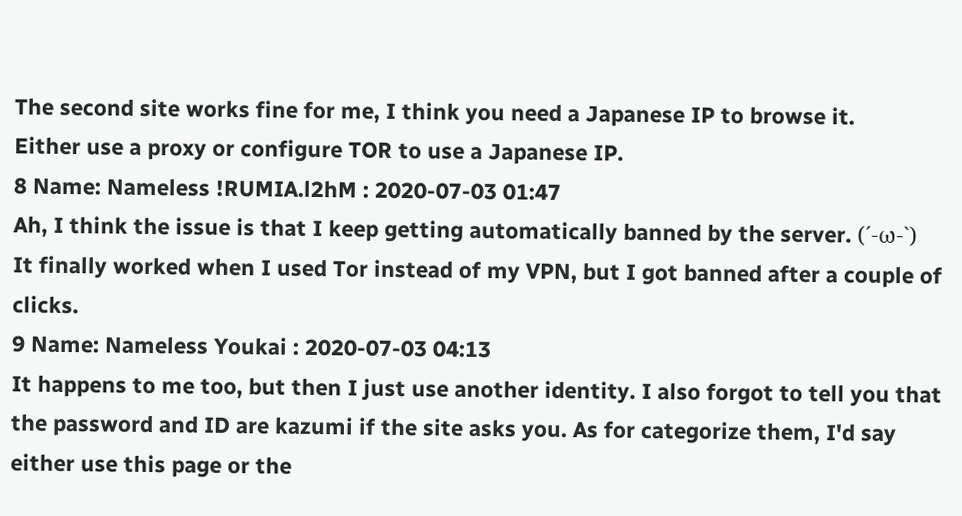The second site works fine for me, I think you need a Japanese IP to browse it.
Either use a proxy or configure TOR to use a Japanese IP.
8 Name: Nameless !RUMIA.l2hM : 2020-07-03 01:47
Ah, I think the issue is that I keep getting automatically banned by the server. (´‐ω‐`)
It finally worked when I used Tor instead of my VPN, but I got banned after a couple of clicks.
9 Name: Nameless Youkai : 2020-07-03 04:13
It happens to me too, but then I just use another identity. I also forgot to tell you that the password and ID are kazumi if the site asks you. As for categorize them, I'd say either use this page or the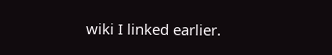wiki I linked earlier.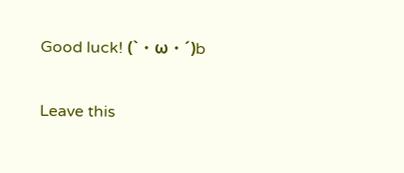Good luck! (`・ω・´)b

Leave this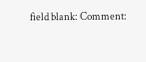field blank: Comment: